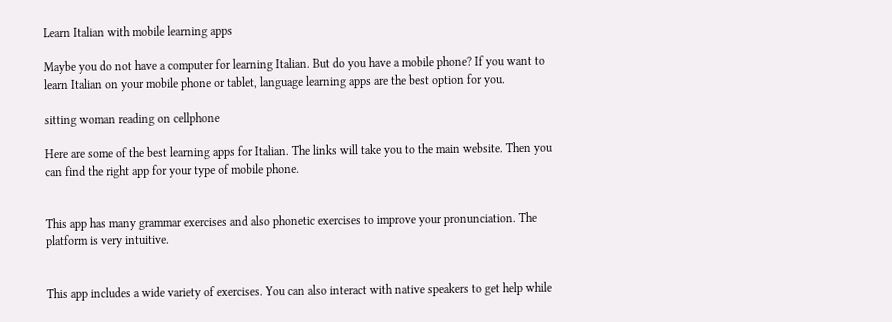Learn Italian with mobile learning apps

Maybe you do not have a computer for learning Italian. But do you have a mobile phone? If you want to learn Italian on your mobile phone or tablet, language learning apps are the best option for you.

sitting woman reading on cellphone

Here are some of the best learning apps for Italian. The links will take you to the main website. Then you can find the right app for your type of mobile phone.


This app has many grammar exercises and also phonetic exercises to improve your pronunciation. The platform is very intuitive.


This app includes a wide variety of exercises. You can also interact with native speakers to get help while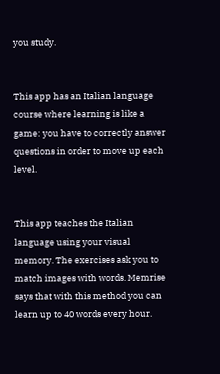you study.


This app has an Italian language course where learning is like a game: you have to correctly answer questions in order to move up each level.


This app teaches the Italian language using your visual memory. The exercises ask you to match images with words. Memrise says that with this method you can learn up to 40 words every hour.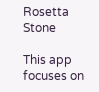Rosetta Stone

This app focuses on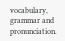vocabulary, grammar and pronunciation.